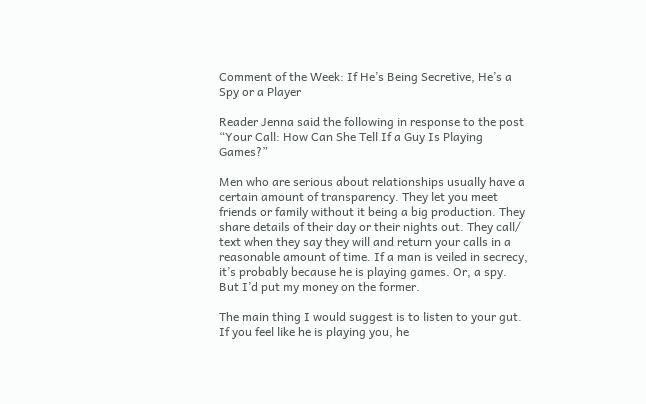Comment of the Week: If He’s Being Secretive, He’s a Spy or a Player

Reader Jenna said the following in response to the post “Your Call: How Can She Tell If a Guy Is Playing Games?”

Men who are serious about relationships usually have a certain amount of transparency. They let you meet friends or family without it being a big production. They share details of their day or their nights out. They call/ text when they say they will and return your calls in a reasonable amount of time. If a man is veiled in secrecy, it’s probably because he is playing games. Or, a spy. But I’d put my money on the former.

The main thing I would suggest is to listen to your gut. If you feel like he is playing you, he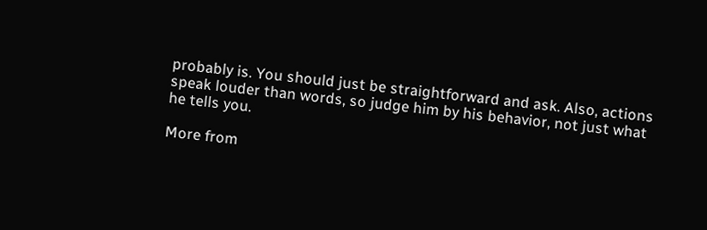probably is. You should just be straightforward and ask. Also, actions speak louder than words, so judge him by his behavior, not just what he tells you.

More from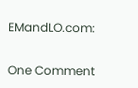EMandLO.com:

One Comment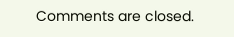Comments are closed.